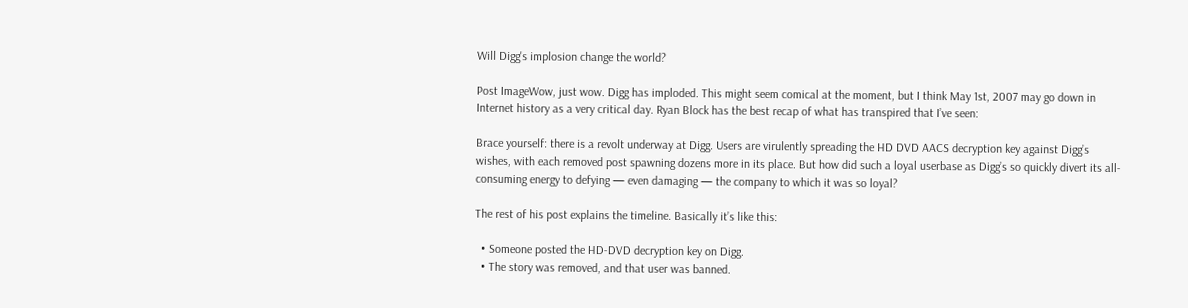Will Digg's implosion change the world?

Post ImageWow, just wow. Digg has imploded. This might seem comical at the moment, but I think May 1st, 2007 may go down in Internet history as a very critical day. Ryan Block has the best recap of what has transpired that I’ve seen:

Brace yourself: there is a revolt underway at Digg. Users are virulently spreading the HD DVD AACS decryption key against Digg’s wishes, with each removed post spawning dozens more in its place. But how did such a loyal userbase as Digg’s so quickly divert its all-consuming energy to defying — even damaging — the company to which it was so loyal?

The rest of his post explains the timeline. Basically it’s like this:

  • Someone posted the HD-DVD decryption key on Digg.
  • The story was removed, and that user was banned.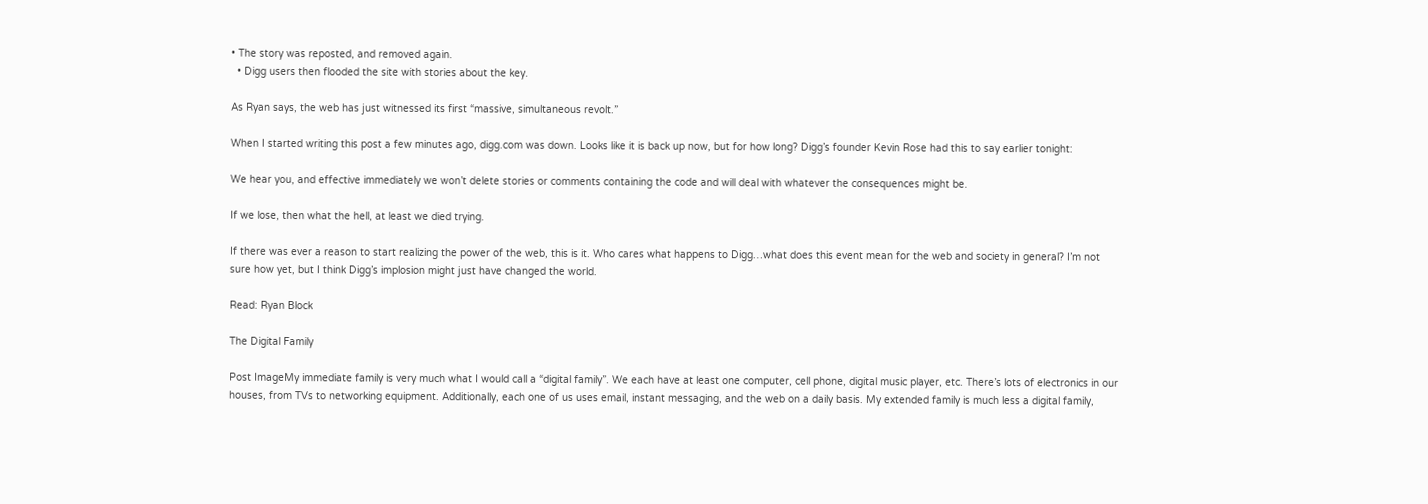• The story was reposted, and removed again.
  • Digg users then flooded the site with stories about the key.

As Ryan says, the web has just witnessed its first “massive, simultaneous revolt.”

When I started writing this post a few minutes ago, digg.com was down. Looks like it is back up now, but for how long? Digg’s founder Kevin Rose had this to say earlier tonight:

We hear you, and effective immediately we won’t delete stories or comments containing the code and will deal with whatever the consequences might be.

If we lose, then what the hell, at least we died trying.

If there was ever a reason to start realizing the power of the web, this is it. Who cares what happens to Digg…what does this event mean for the web and society in general? I’m not sure how yet, but I think Digg’s implosion might just have changed the world.

Read: Ryan Block

The Digital Family

Post ImageMy immediate family is very much what I would call a “digital family”. We each have at least one computer, cell phone, digital music player, etc. There’s lots of electronics in our houses, from TVs to networking equipment. Additionally, each one of us uses email, instant messaging, and the web on a daily basis. My extended family is much less a digital family,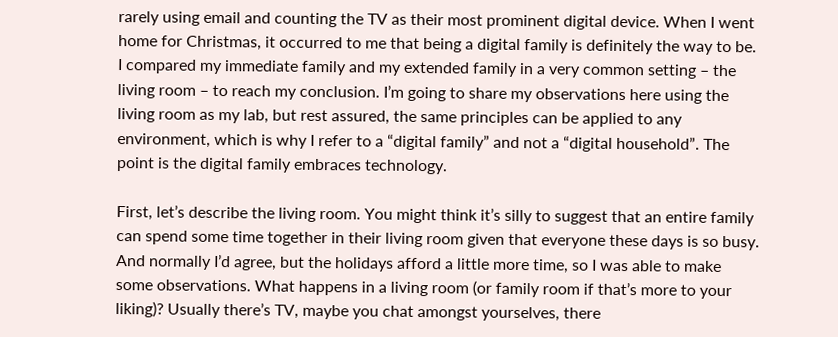rarely using email and counting the TV as their most prominent digital device. When I went home for Christmas, it occurred to me that being a digital family is definitely the way to be. I compared my immediate family and my extended family in a very common setting – the living room – to reach my conclusion. I’m going to share my observations here using the living room as my lab, but rest assured, the same principles can be applied to any environment, which is why I refer to a “digital family” and not a “digital household”. The point is the digital family embraces technology.

First, let’s describe the living room. You might think it’s silly to suggest that an entire family can spend some time together in their living room given that everyone these days is so busy. And normally I’d agree, but the holidays afford a little more time, so I was able to make some observations. What happens in a living room (or family room if that’s more to your liking)? Usually there’s TV, maybe you chat amongst yourselves, there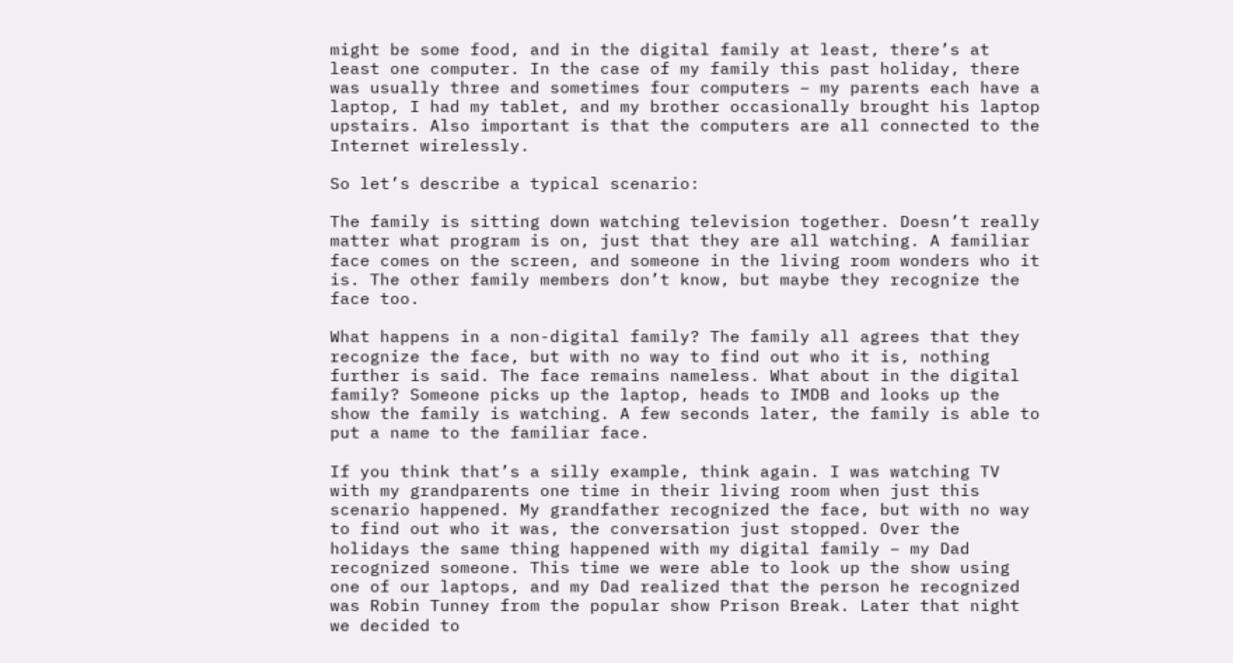might be some food, and in the digital family at least, there’s at least one computer. In the case of my family this past holiday, there was usually three and sometimes four computers – my parents each have a laptop, I had my tablet, and my brother occasionally brought his laptop upstairs. Also important is that the computers are all connected to the Internet wirelessly.

So let’s describe a typical scenario:

The family is sitting down watching television together. Doesn’t really matter what program is on, just that they are all watching. A familiar face comes on the screen, and someone in the living room wonders who it is. The other family members don’t know, but maybe they recognize the face too.

What happens in a non-digital family? The family all agrees that they recognize the face, but with no way to find out who it is, nothing further is said. The face remains nameless. What about in the digital family? Someone picks up the laptop, heads to IMDB and looks up the show the family is watching. A few seconds later, the family is able to put a name to the familiar face.

If you think that’s a silly example, think again. I was watching TV with my grandparents one time in their living room when just this scenario happened. My grandfather recognized the face, but with no way to find out who it was, the conversation just stopped. Over the holidays the same thing happened with my digital family – my Dad recognized someone. This time we were able to look up the show using one of our laptops, and my Dad realized that the person he recognized was Robin Tunney from the popular show Prison Break. Later that night we decided to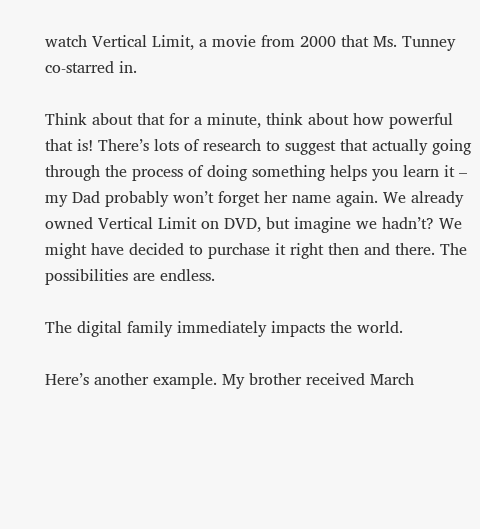watch Vertical Limit, a movie from 2000 that Ms. Tunney co-starred in.

Think about that for a minute, think about how powerful that is! There’s lots of research to suggest that actually going through the process of doing something helps you learn it – my Dad probably won’t forget her name again. We already owned Vertical Limit on DVD, but imagine we hadn’t? We might have decided to purchase it right then and there. The possibilities are endless.

The digital family immediately impacts the world.

Here’s another example. My brother received March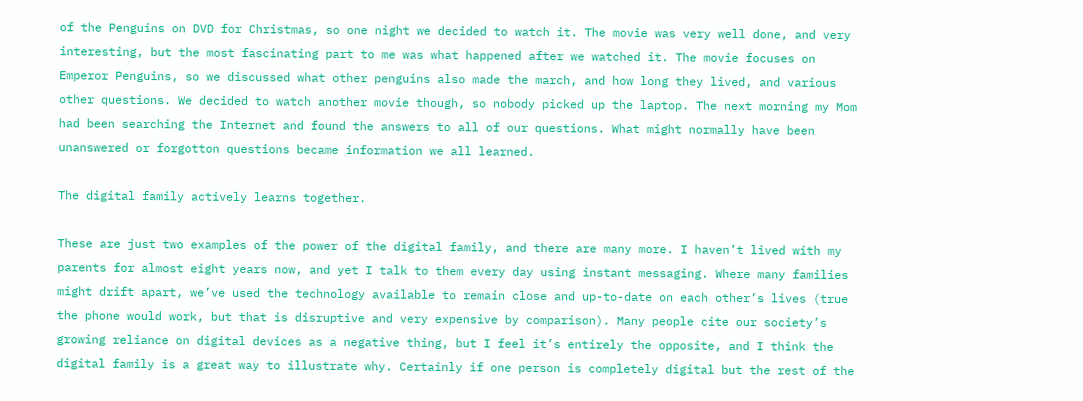of the Penguins on DVD for Christmas, so one night we decided to watch it. The movie was very well done, and very interesting, but the most fascinating part to me was what happened after we watched it. The movie focuses on Emperor Penguins, so we discussed what other penguins also made the march, and how long they lived, and various other questions. We decided to watch another movie though, so nobody picked up the laptop. The next morning my Mom had been searching the Internet and found the answers to all of our questions. What might normally have been unanswered or forgotton questions became information we all learned.

The digital family actively learns together.

These are just two examples of the power of the digital family, and there are many more. I haven’t lived with my parents for almost eight years now, and yet I talk to them every day using instant messaging. Where many families might drift apart, we’ve used the technology available to remain close and up-to-date on each other’s lives (true the phone would work, but that is disruptive and very expensive by comparison). Many people cite our society’s growing reliance on digital devices as a negative thing, but I feel it’s entirely the opposite, and I think the digital family is a great way to illustrate why. Certainly if one person is completely digital but the rest of the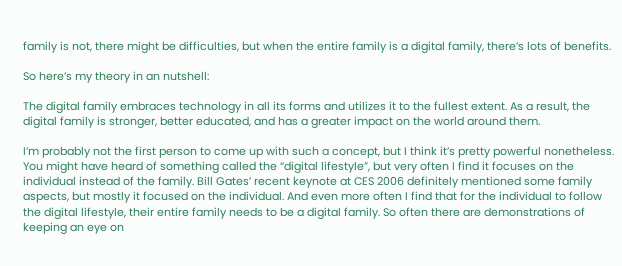family is not, there might be difficulties, but when the entire family is a digital family, there’s lots of benefits.

So here’s my theory in an nutshell:

The digital family embraces technology in all its forms and utilizes it to the fullest extent. As a result, the digital family is stronger, better educated, and has a greater impact on the world around them.

I’m probably not the first person to come up with such a concept, but I think it’s pretty powerful nonetheless. You might have heard of something called the “digital lifestyle”, but very often I find it focuses on the individual instead of the family. Bill Gates’ recent keynote at CES 2006 definitely mentioned some family aspects, but mostly it focused on the individual. And even more often I find that for the individual to follow the digital lifestyle, their entire family needs to be a digital family. So often there are demonstrations of keeping an eye on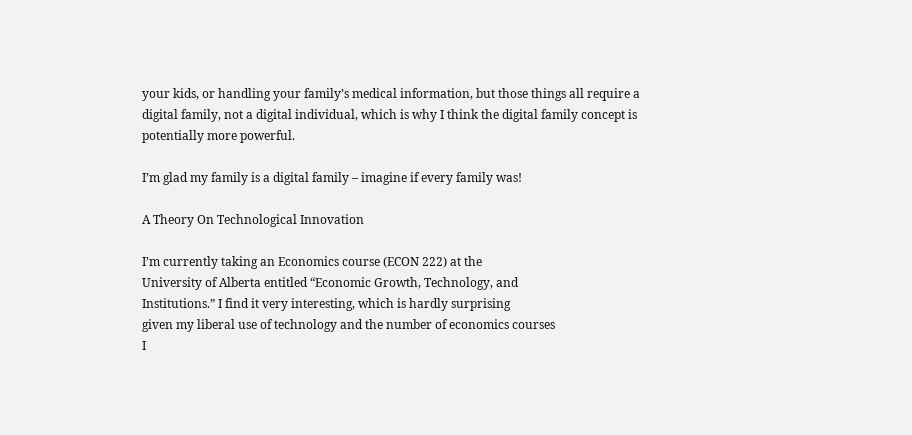your kids, or handling your family’s medical information, but those things all require a digital family, not a digital individual, which is why I think the digital family concept is potentially more powerful.

I’m glad my family is a digital family – imagine if every family was!

A Theory On Technological Innovation

I’m currently taking an Economics course (ECON 222) at the
University of Alberta entitled “Economic Growth, Technology, and
Institutions.” I find it very interesting, which is hardly surprising
given my liberal use of technology and the number of economics courses
I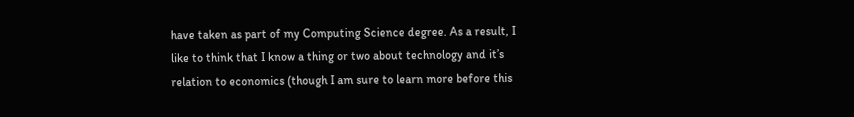have taken as part of my Computing Science degree. As a result, I
like to think that I know a thing or two about technology and it’s
relation to economics (though I am sure to learn more before this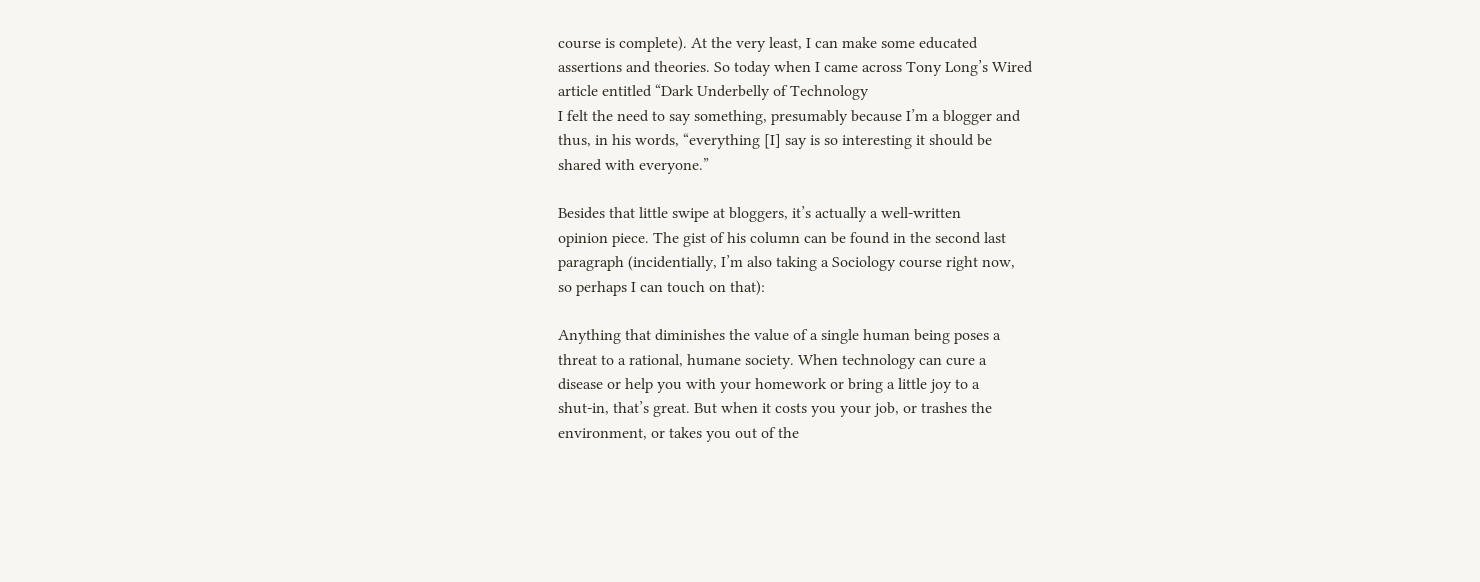course is complete). At the very least, I can make some educated
assertions and theories. So today when I came across Tony Long’s Wired
article entitled “Dark Underbelly of Technology
I felt the need to say something, presumably because I’m a blogger and
thus, in his words, “everything [I] say is so interesting it should be
shared with everyone.”

Besides that little swipe at bloggers, it’s actually a well-written
opinion piece. The gist of his column can be found in the second last
paragraph (incidentially, I’m also taking a Sociology course right now,
so perhaps I can touch on that):

Anything that diminishes the value of a single human being poses a
threat to a rational, humane society. When technology can cure a
disease or help you with your homework or bring a little joy to a
shut-in, that’s great. But when it costs you your job, or trashes the
environment, or takes you out of the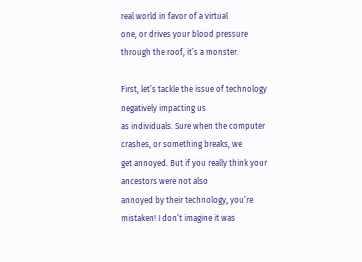real world in favor of a virtual
one, or drives your blood pressure through the roof, it’s a monster.

First, let’s tackle the issue of technology negatively impacting us
as individuals. Sure when the computer crashes, or something breaks, we
get annoyed. But if you really think your ancestors were not also
annoyed by their technology, you’re mistaken! I don’t imagine it was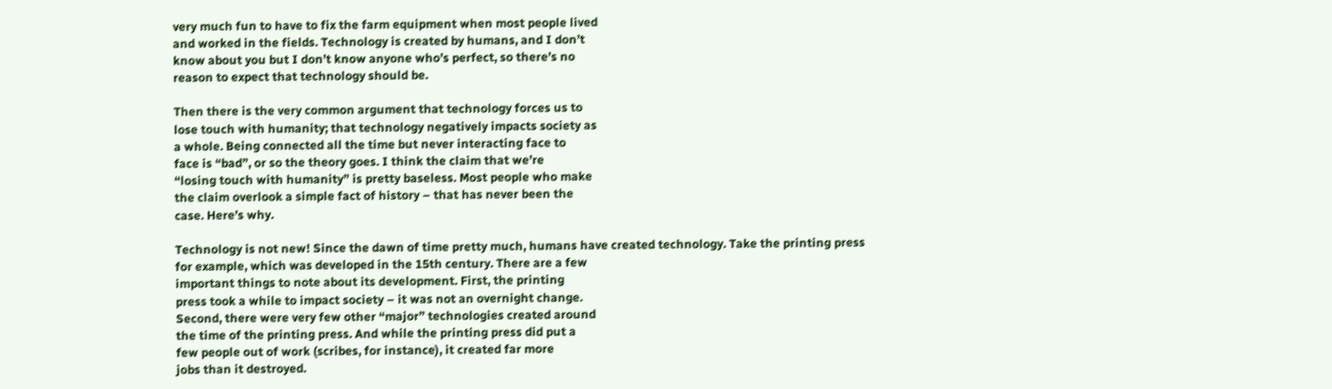very much fun to have to fix the farm equipment when most people lived
and worked in the fields. Technology is created by humans, and I don’t
know about you but I don’t know anyone who’s perfect, so there’s no
reason to expect that technology should be.

Then there is the very common argument that technology forces us to
lose touch with humanity; that technology negatively impacts society as
a whole. Being connected all the time but never interacting face to
face is “bad”, or so the theory goes. I think the claim that we’re
“losing touch with humanity” is pretty baseless. Most people who make
the claim overlook a simple fact of history – that has never been the
case. Here’s why.

Technology is not new! Since the dawn of time pretty much, humans have created technology. Take the printing press
for example, which was developed in the 15th century. There are a few
important things to note about its development. First, the printing
press took a while to impact society – it was not an overnight change.
Second, there were very few other “major” technologies created around
the time of the printing press. And while the printing press did put a
few people out of work (scribes, for instance), it created far more
jobs than it destroyed.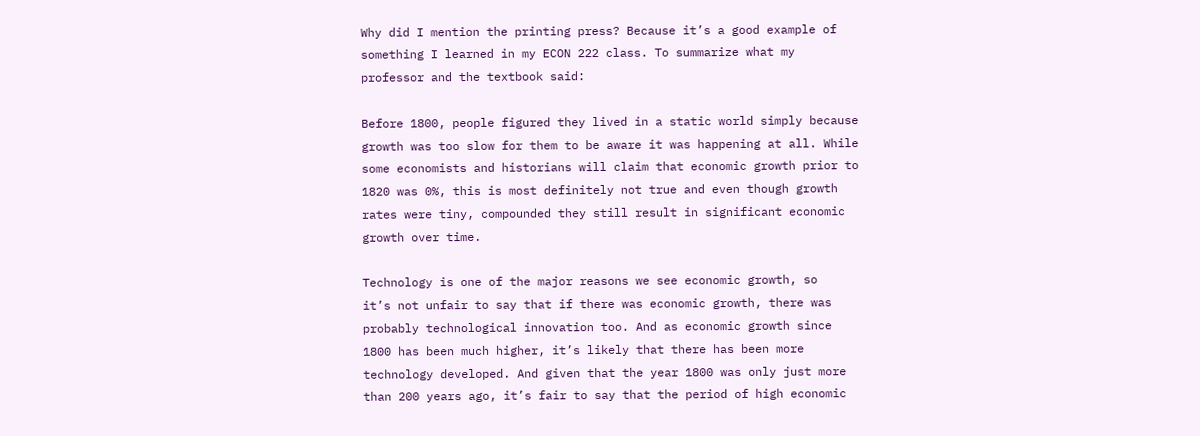Why did I mention the printing press? Because it’s a good example of
something I learned in my ECON 222 class. To summarize what my
professor and the textbook said:

Before 1800, people figured they lived in a static world simply because
growth was too slow for them to be aware it was happening at all. While
some economists and historians will claim that economic growth prior to
1820 was 0%, this is most definitely not true and even though growth
rates were tiny, compounded they still result in significant economic
growth over time.

Technology is one of the major reasons we see economic growth, so
it’s not unfair to say that if there was economic growth, there was
probably technological innovation too. And as economic growth since
1800 has been much higher, it’s likely that there has been more
technology developed. And given that the year 1800 was only just more
than 200 years ago, it’s fair to say that the period of high economic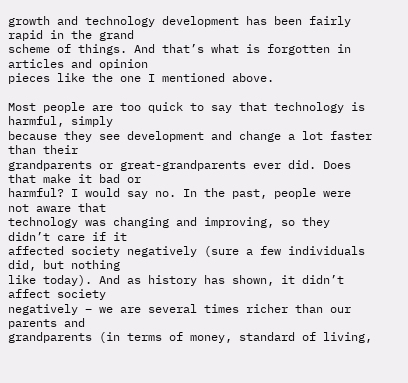growth and technology development has been fairly rapid in the grand
scheme of things. And that’s what is forgotten in articles and opinion
pieces like the one I mentioned above.

Most people are too quick to say that technology is harmful, simply
because they see development and change a lot faster than their
grandparents or great-grandparents ever did. Does that make it bad or
harmful? I would say no. In the past, people were not aware that
technology was changing and improving, so they didn’t care if it
affected society negatively (sure a few individuals did, but nothing
like today). And as history has shown, it didn’t affect society
negatively – we are several times richer than our parents and
grandparents (in terms of money, standard of living,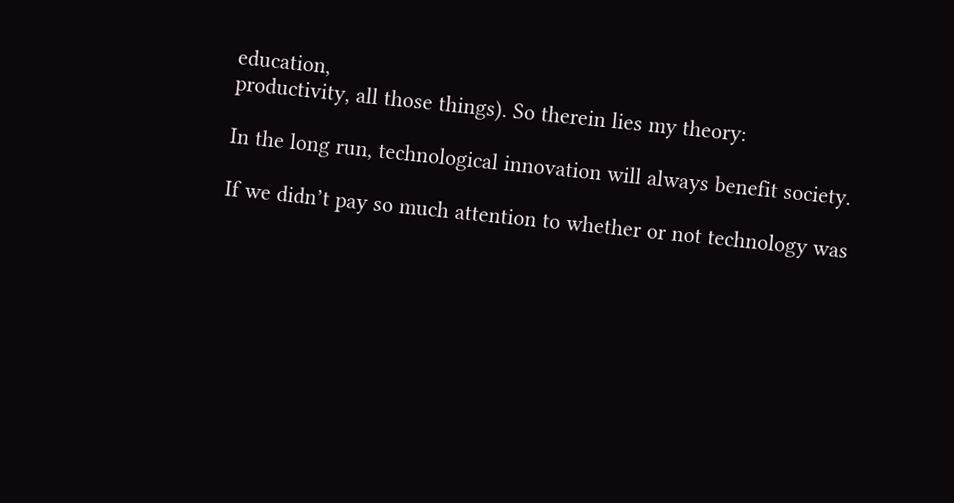education,
productivity, all those things). So therein lies my theory:

In the long run, technological innovation will always benefit society.

If we didn’t pay so much attention to whether or not technology was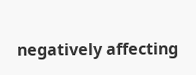negatively affecting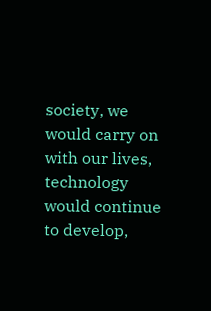society, we would carry on with our lives,
technology would continue to develop,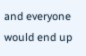and everyone would end up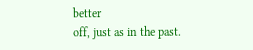better
off, just as in the past.